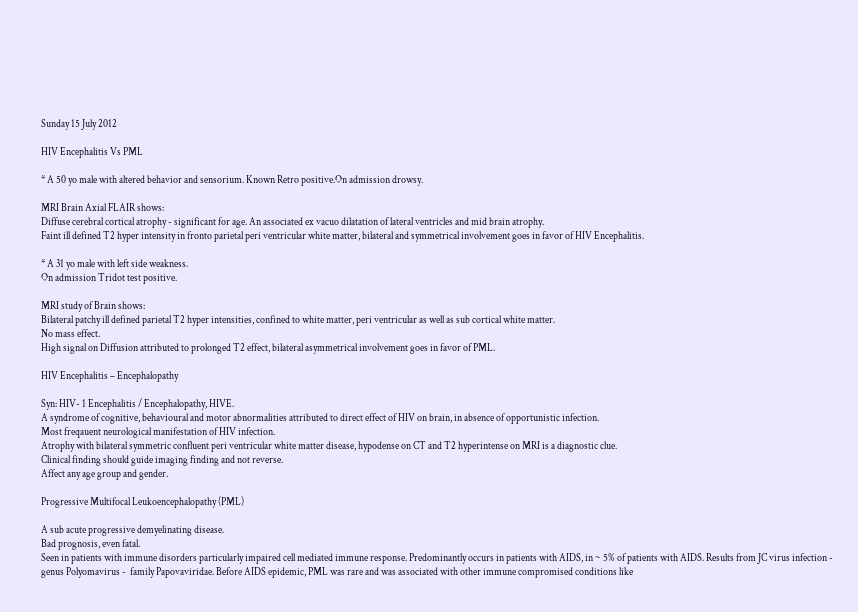Sunday 15 July 2012

HIV Encephalitis Vs PML

* A 50 yo male with altered behavior and sensorium. Known Retro positive.On admission drowsy.

MRI Brain Axial FLAIR shows:
Diffuse cerebral cortical atrophy - significant for age. An associated ex vacuo dilatation of lateral ventricles and mid brain atrophy.
Faint ill defined T2 hyper intensity in fronto parietal peri ventricular white matter, bilateral and symmetrical involvement goes in favor of HIV Encephalitis.

* A 31 yo male with left side weakness.
On admission Tridot test positive.

MRI study of Brain shows:
Bilateral patchy ill defined parietal T2 hyper intensities, confined to white matter, peri ventricular as well as sub cortical white matter.
No mass effect.
High signal on Diffusion attributed to prolonged T2 effect, bilateral asymmetrical involvement goes in favor of PML.

HIV Encephalitis – Encephalopathy

Syn: HIV- 1 Encephalitis / Encephalopathy, HIVE.
A syndrome of cognitive, behavioural and motor abnormalities attributed to direct effect of HIV on brain, in absence of opportunistic infection.
Most freqauent neurological manifestation of HIV infection.
Atrophy with bilateral symmetric confluent peri ventricular white matter disease, hypodense on CT and T2 hyperintense on MRI is a diagnostic clue.
Clinical finding should guide imaging finding and not reverse.
Affect any age group and gender.

Progressive Multifocal Leukoencephalopathy (PML)

A sub acute progressive demyelinating disease.
Bad prognosis, even fatal.
Seen in patients with immune disorders particularly impaired cell mediated immune response. Predominantly occurs in patients with AIDS, in ~ 5% of patients with AIDS. Results from JC virus infection - genus Polyomavirus -  family Papovaviridae. Before AIDS epidemic, PML was rare and was associated with other immune compromised conditions like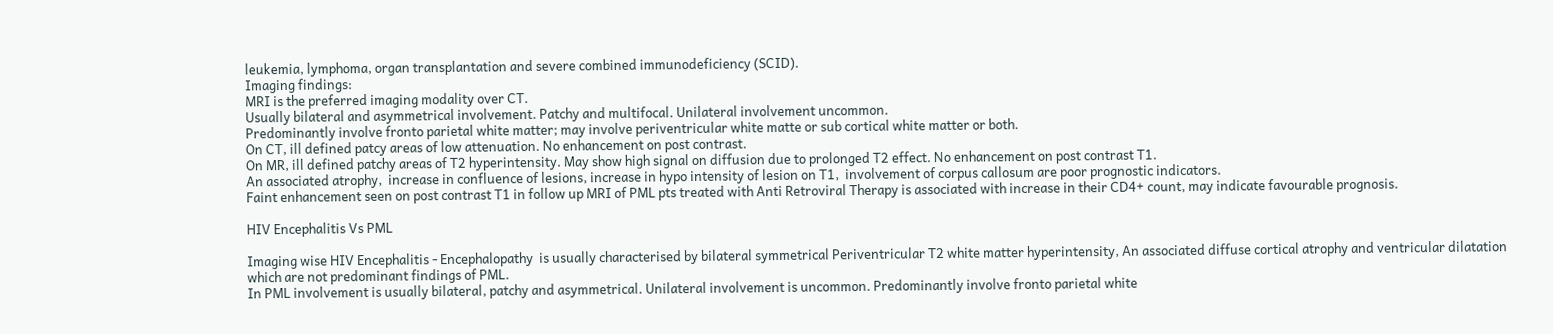leukemia, lymphoma, organ transplantation and severe combined immunodeficiency (SCID).
Imaging findings:
MRI is the preferred imaging modality over CT.
Usually bilateral and asymmetrical involvement. Patchy and multifocal. Unilateral involvement uncommon.
Predominantly involve fronto parietal white matter; may involve periventricular white matte or sub cortical white matter or both.
On CT, ill defined patcy areas of low attenuation. No enhancement on post contrast.
On MR, ill defined patchy areas of T2 hyperintensity. May show high signal on diffusion due to prolonged T2 effect. No enhancement on post contrast T1.
An associated atrophy,  increase in confluence of lesions, increase in hypo intensity of lesion on T1,  involvement of corpus callosum are poor prognostic indicators.
Faint enhancement seen on post contrast T1 in follow up MRI of PML pts treated with Anti Retroviral Therapy is associated with increase in their CD4+ count, may indicate favourable prognosis.

HIV Encephalitis Vs PML

Imaging wise HIV Encephalitis - Encephalopathy  is usually characterised by bilateral symmetrical Periventricular T2 white matter hyperintensity, An associated diffuse cortical atrophy and ventricular dilatation which are not predominant findings of PML.
In PML involvement is usually bilateral, patchy and asymmetrical. Unilateral involvement is uncommon. Predominantly involve fronto parietal white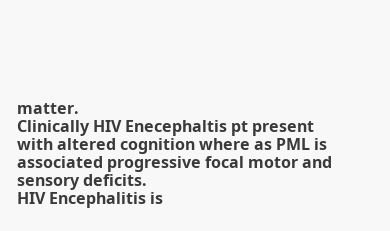matter.
Clinically HIV Enecephaltis pt present with altered cognition where as PML is associated progressive focal motor and sensory deficits.
HIV Encephalitis is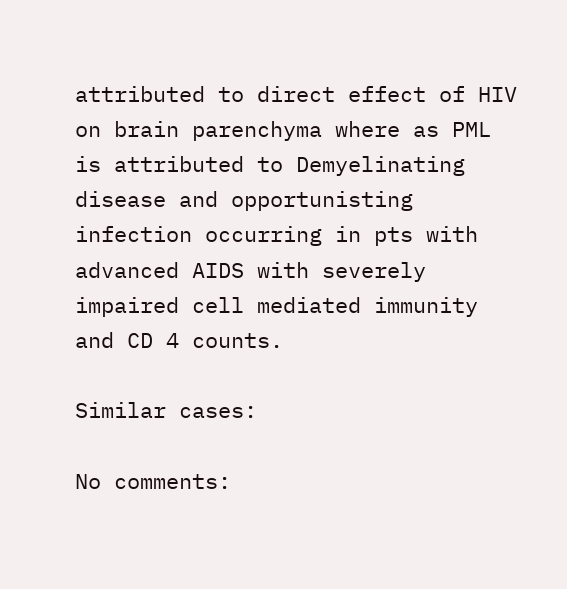attributed to direct effect of HIV on brain parenchyma where as PML is attributed to Demyelinating disease and opportunisting infection occurring in pts with advanced AIDS with severely impaired cell mediated immunity and CD 4 counts.

Similar cases:

No comments: